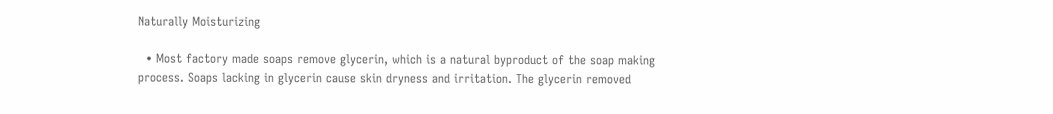Naturally Moisturizing

  • Most factory made soaps remove glycerin, which is a natural byproduct of the soap making process. Soaps lacking in glycerin cause skin dryness and irritation. The glycerin removed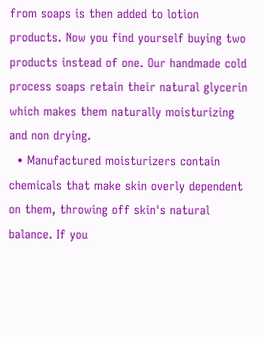from soaps is then added to lotion products. Now you find yourself buying two products instead of one. Our handmade cold process soaps retain their natural glycerin which makes them naturally moisturizing and non drying.
  • Manufactured moisturizers contain chemicals that make skin overly dependent on them, throwing off skin's natural balance. If you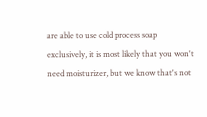are able to use cold process soap exclusively, it is most likely that you won't need moisturizer, but we know that's not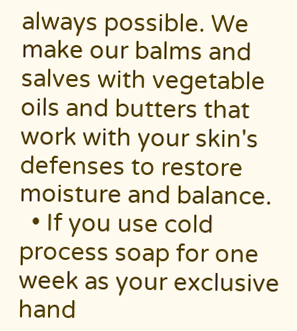always possible. We make our balms and salves with vegetable oils and butters that work with your skin's defenses to restore moisture and balance.
  • If you use cold process soap for one week as your exclusive hand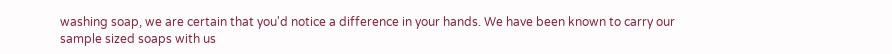washing soap, we are certain that you'd notice a difference in your hands. We have been known to carry our sample sized soaps with us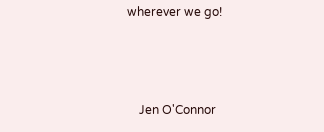wherever we go!



    Jen O'Connor